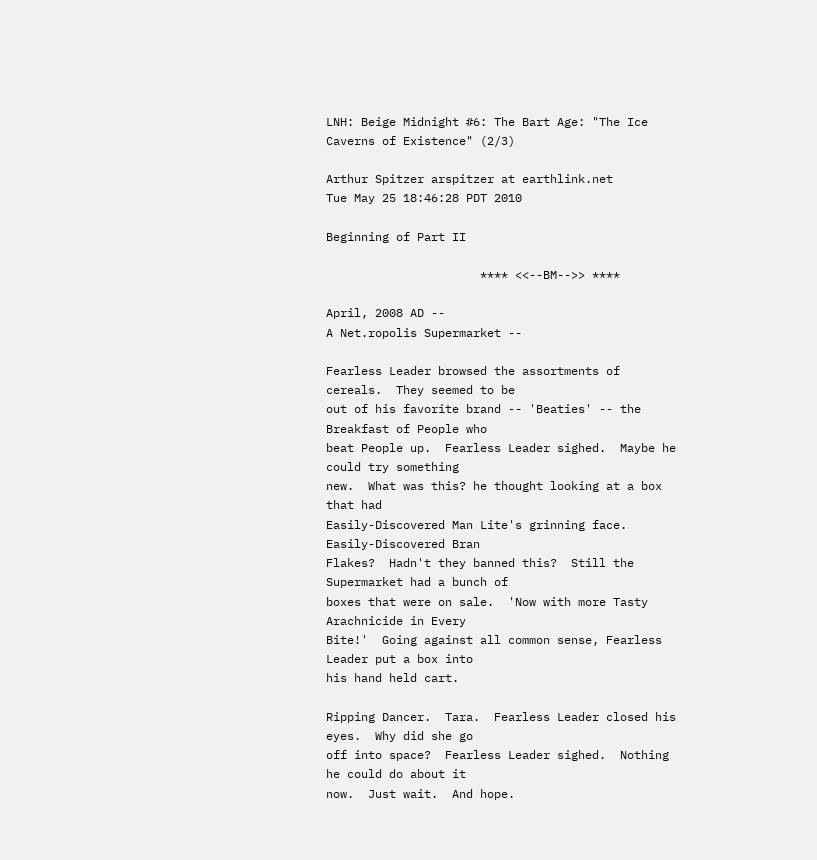LNH: Beige Midnight #6: The Bart Age: "The Ice Caverns of Existence" (2/3)

Arthur Spitzer arspitzer at earthlink.net
Tue May 25 18:46:28 PDT 2010

Beginning of Part II

                      **** <<--BM-->> ****

April, 2008 AD --
A Net.ropolis Supermarket --

Fearless Leader browsed the assortments of cereals.  They seemed to be
out of his favorite brand -- 'Beaties' -- the Breakfast of People who
beat People up.  Fearless Leader sighed.  Maybe he could try something
new.  What was this? he thought looking at a box that had
Easily-Discovered Man Lite's grinning face.  Easily-Discovered Bran
Flakes?  Hadn't they banned this?  Still the Supermarket had a bunch of
boxes that were on sale.  'Now with more Tasty Arachnicide in Every
Bite!'  Going against all common sense, Fearless Leader put a box into
his hand held cart.

Ripping Dancer.  Tara.  Fearless Leader closed his eyes.  Why did she go
off into space?  Fearless Leader sighed.  Nothing he could do about it
now.  Just wait.  And hope.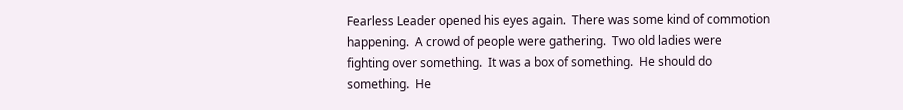Fearless Leader opened his eyes again.  There was some kind of commotion
happening.  A crowd of people were gathering.  Two old ladies were
fighting over something.  It was a box of something.  He should do
something.  He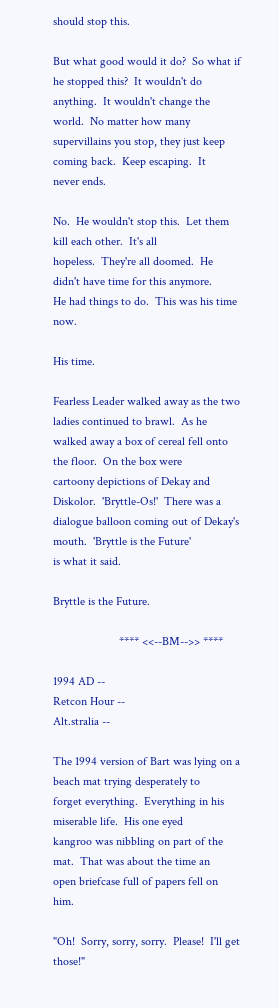should stop this.

But what good would it do?  So what if he stopped this?  It wouldn't do
anything.  It wouldn't change the world.  No matter how many
supervillains you stop, they just keep coming back.  Keep escaping.  It
never ends.

No.  He wouldn't stop this.  Let them kill each other.  It's all
hopeless.  They're all doomed.  He didn't have time for this anymore.
He had things to do.  This was his time now.

His time.

Fearless Leader walked away as the two ladies continued to brawl.  As he
walked away a box of cereal fell onto the floor.  On the box were
cartoony depictions of Dekay and Diskolor.  'Bryttle-Os!'  There was a
dialogue balloon coming out of Dekay's mouth.  'Bryttle is the Future'
is what it said.

Bryttle is the Future.

                      **** <<--BM-->> ****

1994 AD --
Retcon Hour --
Alt.stralia --

The 1994 version of Bart was lying on a beach mat trying desperately to
forget everything.  Everything in his miserable life.  His one eyed
kangroo was nibbling on part of the mat.  That was about the time an
open briefcase full of papers fell on him.

"Oh!  Sorry, sorry, sorry.  Please!  I'll get those!"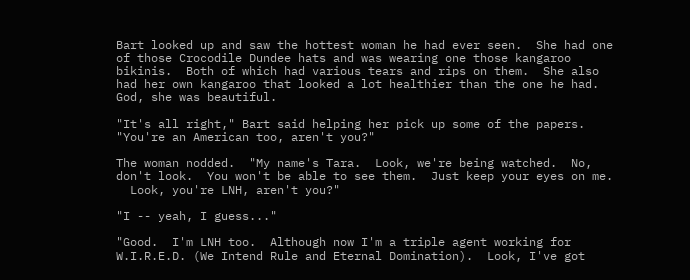Bart looked up and saw the hottest woman he had ever seen.  She had one
of those Crocodile Dundee hats and was wearing one those kangaroo
bikinis.  Both of which had various tears and rips on them.  She also
had her own kangaroo that looked a lot healthier than the one he had.
God, she was beautiful.

"It's all right," Bart said helping her pick up some of the papers.
"You're an American too, aren't you?"

The woman nodded.  "My name's Tara.  Look, we're being watched.  No,
don't look.  You won't be able to see them.  Just keep your eyes on me.
  Look, you're LNH, aren't you?"

"I -- yeah, I guess..."

"Good.  I'm LNH too.  Although now I'm a triple agent working for
W.I.R.E.D. (We Intend Rule and Eternal Domination).  Look, I've got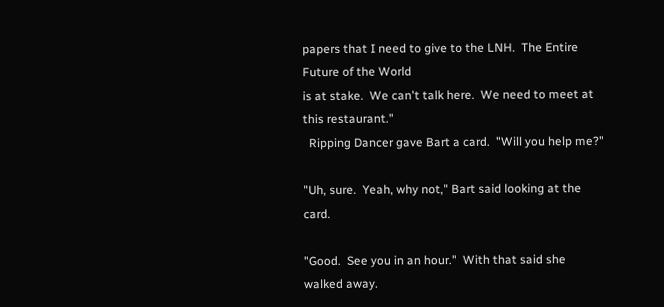papers that I need to give to the LNH.  The Entire Future of the World
is at stake.  We can't talk here.  We need to meet at this restaurant."
  Ripping Dancer gave Bart a card.  "Will you help me?"

"Uh, sure.  Yeah, why not," Bart said looking at the card.

"Good.  See you in an hour."  With that said she walked away.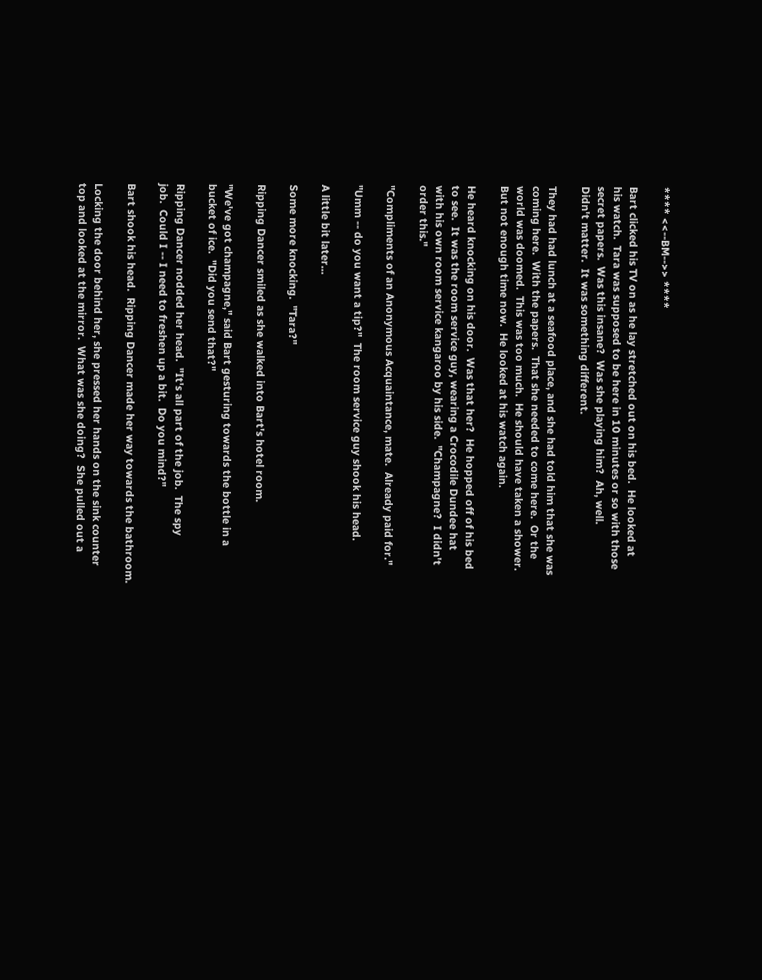**** <<--BM-->> ****

Bart clicked his TV on as he lay stretched out on his bed.  He looked at
his watch.  Tara was supposed to be here in 10 minutes or so with those
secret papers.  Was this insane?  Was she playing him?  Ah, well.
Didn't matter.  It was something different.

They had had lunch at a seafood place, and she had told him that she was
coming here.  With the papers.  That she needed to come here.  Or the
world was doomed.  This was too much.  He should have taken a shower.
But not enough time now.  He looked at his watch again.

He heard knocking on his door.  Was that her?  He hopped off of his bed
to see.  It was the room service guy, wearing a Crocodile Dundee hat
with his own room service kangaroo by his side.  "Champagne?  I didn't
order this."

"Compliments of an Anonymous Acquaintance, mate.  Already paid for."

"Umm -- do you want a tip?"  The room service guy shook his head.

A little bit later...

Some more knocking.  "Tara?"

Ripping Dancer smiled as she walked into Bart's hotel room.

"We've got champagne," said Bart gesturing towards the bottle in a
bucket of ice.  "Did you send that?"

Ripping Dancer nodded her head.  "It's all part of the job.  The spy
job.  Could I -- I need to freshen up a bit.  Do you mind?"

Bart shook his head.  Ripping Dancer made her way towards the bathroom.

Locking the door behind her, she pressed her hands on the sink counter
top and looked at the mirror.  What was she doing?  She pulled out a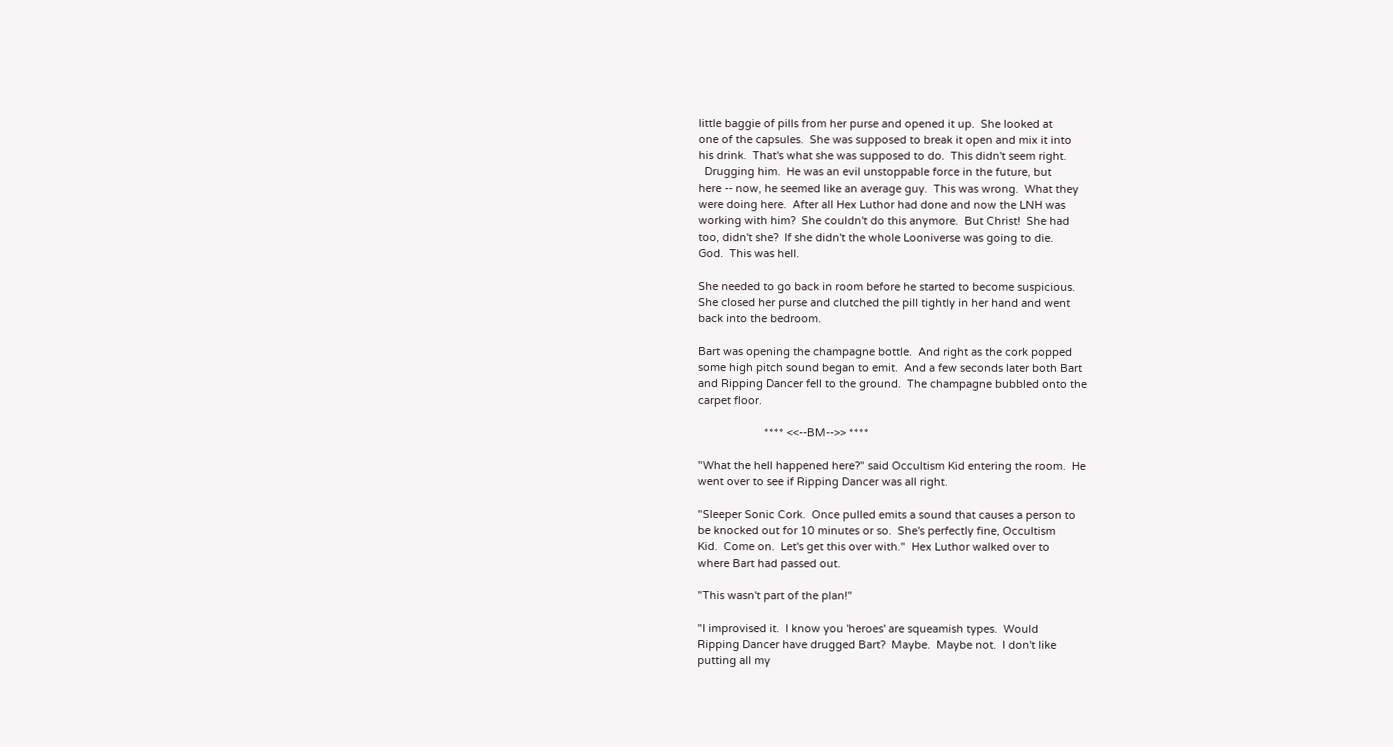little baggie of pills from her purse and opened it up.  She looked at
one of the capsules.  She was supposed to break it open and mix it into
his drink.  That's what she was supposed to do.  This didn't seem right.
  Drugging him.  He was an evil unstoppable force in the future, but
here -- now, he seemed like an average guy.  This was wrong.  What they
were doing here.  After all Hex Luthor had done and now the LNH was
working with him?  She couldn't do this anymore.  But Christ!  She had
too, didn't she?  If she didn't the whole Looniverse was going to die.
God.  This was hell.

She needed to go back in room before he started to become suspicious.
She closed her purse and clutched the pill tightly in her hand and went
back into the bedroom.

Bart was opening the champagne bottle.  And right as the cork popped
some high pitch sound began to emit.  And a few seconds later both Bart
and Ripping Dancer fell to the ground.  The champagne bubbled onto the
carpet floor.

                      **** <<--BM-->> ****

"What the hell happened here?" said Occultism Kid entering the room.  He
went over to see if Ripping Dancer was all right.

"Sleeper Sonic Cork.  Once pulled emits a sound that causes a person to
be knocked out for 10 minutes or so.  She's perfectly fine, Occultism
Kid.  Come on.  Let's get this over with."  Hex Luthor walked over to
where Bart had passed out.

"This wasn't part of the plan!"

"I improvised it.  I know you 'heroes' are squeamish types.  Would
Ripping Dancer have drugged Bart?  Maybe.  Maybe not.  I don't like
putting all my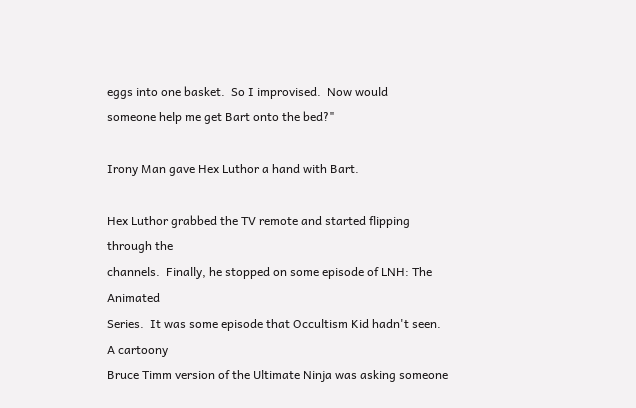eggs into one basket.  So I improvised.  Now would
someone help me get Bart onto the bed?"

Irony Man gave Hex Luthor a hand with Bart.

Hex Luthor grabbed the TV remote and started flipping through the
channels.  Finally, he stopped on some episode of LNH: The Animated
Series.  It was some episode that Occultism Kid hadn't seen.  A cartoony
Bruce Timm version of the Ultimate Ninja was asking someone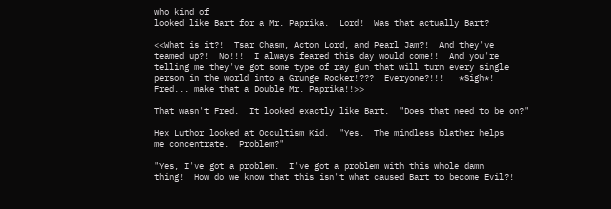who kind of
looked like Bart for a Mr. Paprika.  Lord!  Was that actually Bart?

<<What is it?!  Tsar Chasm, Acton Lord, and Pearl Jam?!  And they've
teamed up?!  No!!!  I always feared this day would come!!  And you're
telling me they've got some type of ray gun that will turn every single
person in the world into a Grunge Rocker!???  Everyone?!!!   *Sigh*!
Fred... make that a Double Mr. Paprika!!>>

That wasn't Fred.  It looked exactly like Bart.  "Does that need to be on?"

Hex Luthor looked at Occultism Kid.  "Yes.  The mindless blather helps
me concentrate.  Problem?"

"Yes, I've got a problem.  I've got a problem with this whole damn
thing!  How do we know that this isn't what caused Bart to become Evil?!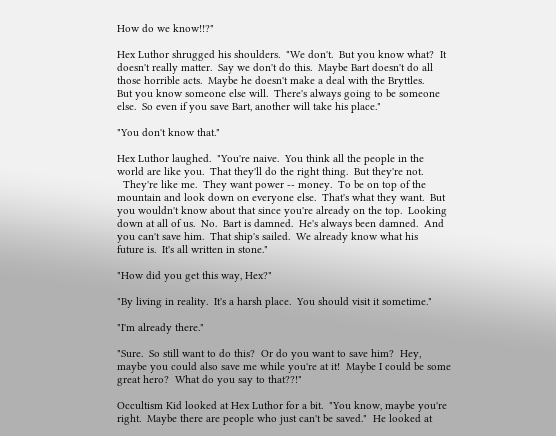How do we know!!?"

Hex Luthor shrugged his shoulders.  "We don't.  But you know what?  It
doesn't really matter.  Say we don't do this.  Maybe Bart doesn't do all
those horrible acts.  Maybe he doesn't make a deal with the Bryttles.
But you know someone else will.  There's always going to be someone
else.  So even if you save Bart, another will take his place."

"You don't know that."

Hex Luthor laughed.  "You're naive.  You think all the people in the
world are like you.  That they'll do the right thing.  But they're not.
  They're like me.  They want power -- money.  To be on top of the
mountain and look down on everyone else.  That's what they want.  But
you wouldn't know about that since you're already on the top.  Looking
down at all of us.  No.  Bart is damned.  He's always been damned.  And
you can't save him.  That ship's sailed.  We already know what his
future is.  It's all written in stone."

"How did you get this way, Hex?"

"By living in reality.  It's a harsh place.  You should visit it sometime."

"I'm already there."

"Sure.  So still want to do this?  Or do you want to save him?  Hey,
maybe you could also save me while you're at it!  Maybe I could be some
great hero?  What do you say to that??!"

Occultism Kid looked at Hex Luthor for a bit.  "You know, maybe you're
right.  Maybe there are people who just can't be saved."  He looked at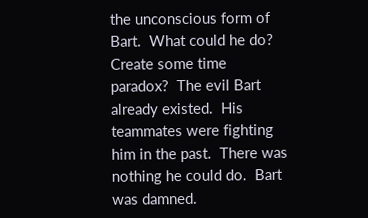the unconscious form of Bart.  What could he do?  Create some time
paradox?  The evil Bart already existed.  His teammates were fighting
him in the past.  There was nothing he could do.  Bart was damned.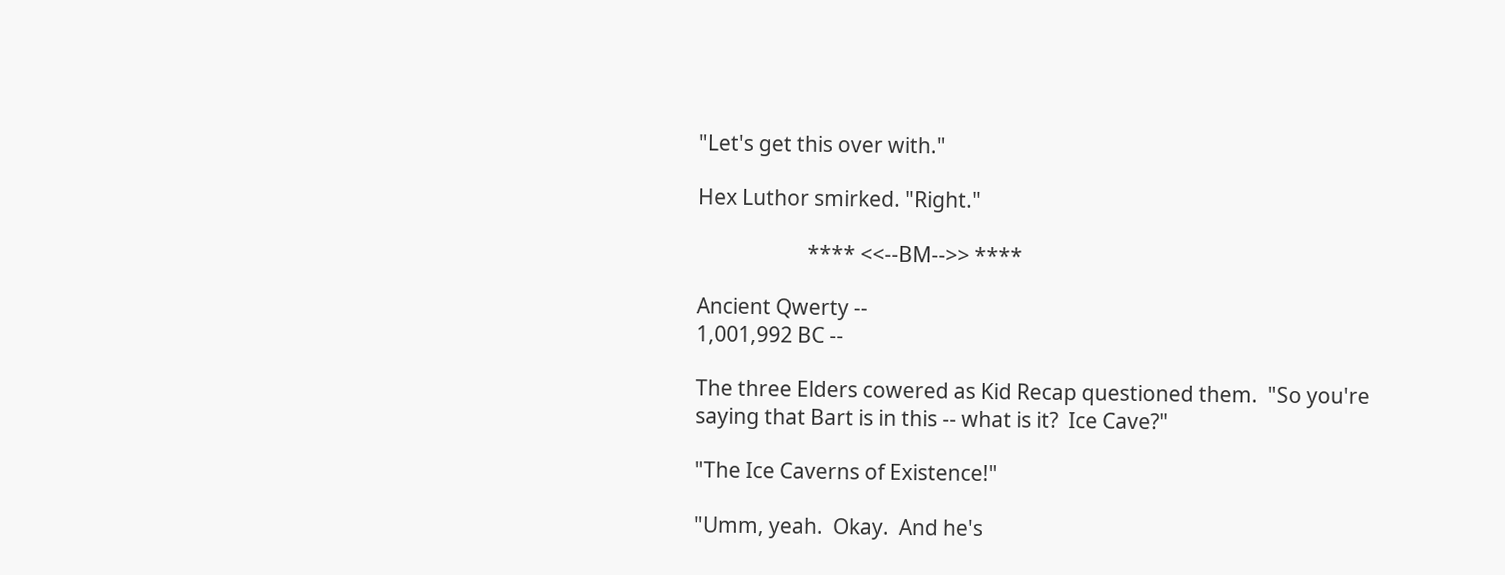"Let's get this over with."

Hex Luthor smirked. "Right."

                      **** <<--BM-->> ****

Ancient Qwerty --
1,001,992 BC --

The three Elders cowered as Kid Recap questioned them.  "So you're
saying that Bart is in this -- what is it?  Ice Cave?"

"The Ice Caverns of Existence!"

"Umm, yeah.  Okay.  And he's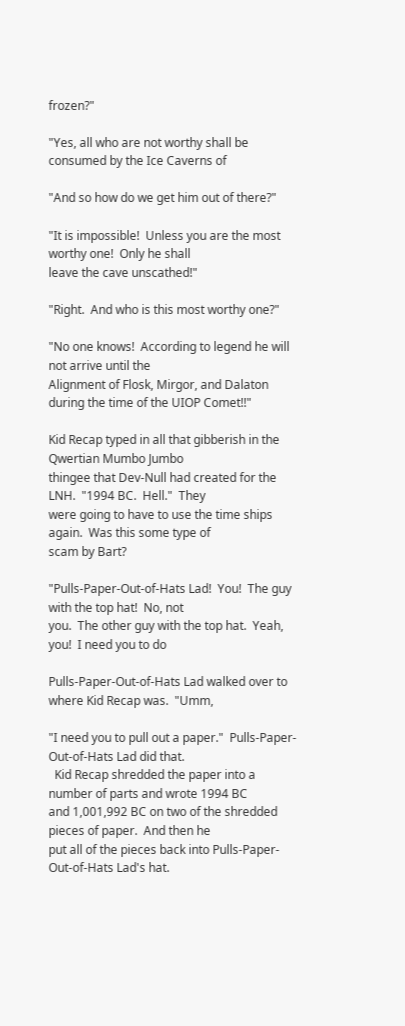frozen?"

"Yes, all who are not worthy shall be consumed by the Ice Caverns of

"And so how do we get him out of there?"

"It is impossible!  Unless you are the most worthy one!  Only he shall
leave the cave unscathed!"

"Right.  And who is this most worthy one?"

"No one knows!  According to legend he will not arrive until the
Alignment of Flosk, Mirgor, and Dalaton during the time of the UIOP Comet!!"

Kid Recap typed in all that gibberish in the Qwertian Mumbo Jumbo
thingee that Dev-Null had created for the LNH.  "1994 BC.  Hell."  They
were going to have to use the time ships again.  Was this some type of
scam by Bart?

"Pulls-Paper-Out-of-Hats Lad!  You!  The guy with the top hat!  No, not
you.  The other guy with the top hat.  Yeah, you!  I need you to do

Pulls-Paper-Out-of-Hats Lad walked over to where Kid Recap was.  "Umm,

"I need you to pull out a paper."  Pulls-Paper-Out-of-Hats Lad did that.
  Kid Recap shredded the paper into a number of parts and wrote 1994 BC
and 1,001,992 BC on two of the shredded pieces of paper.  And then he
put all of the pieces back into Pulls-Paper-Out-of-Hats Lad's hat.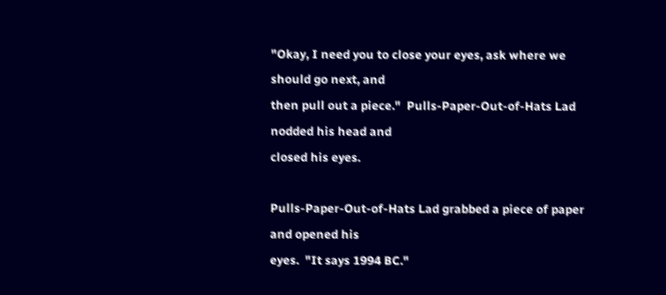"Okay, I need you to close your eyes, ask where we should go next, and
then pull out a piece."  Pulls-Paper-Out-of-Hats Lad nodded his head and
closed his eyes.

Pulls-Paper-Out-of-Hats Lad grabbed a piece of paper and opened his
eyes.  "It says 1994 BC."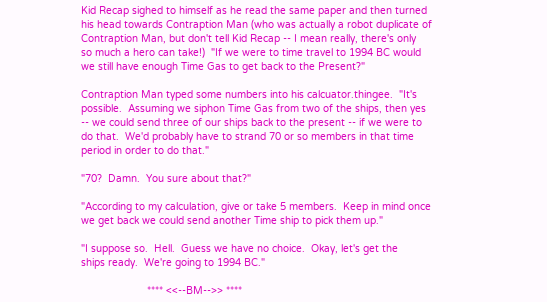Kid Recap sighed to himself as he read the same paper and then turned
his head towards Contraption Man (who was actually a robot duplicate of
Contraption Man, but don't tell Kid Recap -- I mean really, there's only
so much a hero can take!)  "If we were to time travel to 1994 BC would
we still have enough Time Gas to get back to the Present?"

Contraption Man typed some numbers into his calcuator.thingee.  "It's
possible.  Assuming we siphon Time Gas from two of the ships, then yes
-- we could send three of our ships back to the present -- if we were to
do that.  We'd probably have to strand 70 or so members in that time
period in order to do that."

"70?  Damn.  You sure about that?"

"According to my calculation, give or take 5 members.  Keep in mind once
we get back we could send another Time ship to pick them up."

"I suppose so.  Hell.  Guess we have no choice.  Okay, let's get the
ships ready.  We're going to 1994 BC."

                      **** <<--BM-->> ****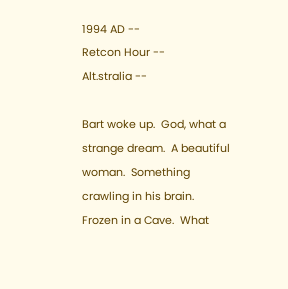1994 AD --
Retcon Hour --
Alt.stralia --

Bart woke up.  God, what a strange dream.  A beautiful woman.  Something
crawling in his brain.  Frozen in a Cave.  What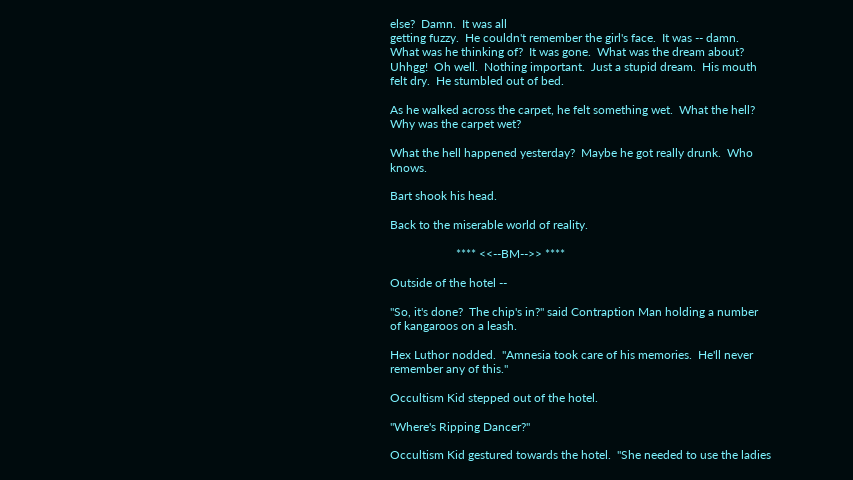else?  Damn.  It was all
getting fuzzy.  He couldn't remember the girl's face.  It was -- damn.
What was he thinking of?  It was gone.  What was the dream about?
Uhhgg!  Oh well.  Nothing important.  Just a stupid dream.  His mouth
felt dry.  He stumbled out of bed.

As he walked across the carpet, he felt something wet.  What the hell?
Why was the carpet wet?

What the hell happened yesterday?  Maybe he got really drunk.  Who knows.

Bart shook his head.

Back to the miserable world of reality.

                      **** <<--BM-->> ****

Outside of the hotel --

"So, it's done?  The chip's in?" said Contraption Man holding a number
of kangaroos on a leash.

Hex Luthor nodded.  "Amnesia took care of his memories.  He'll never
remember any of this."

Occultism Kid stepped out of the hotel.

"Where's Ripping Dancer?"

Occultism Kid gestured towards the hotel.  "She needed to use the ladies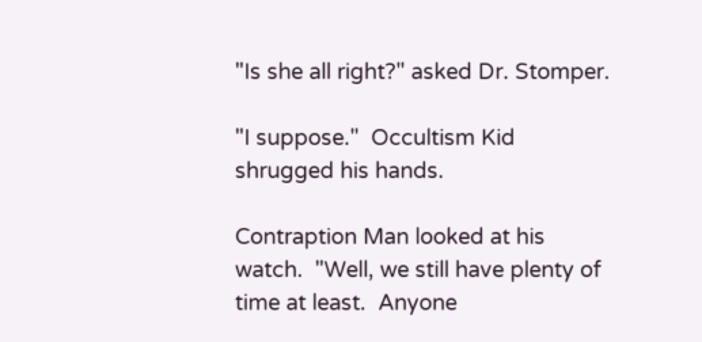"Is she all right?" asked Dr. Stomper.

"I suppose."  Occultism Kid shrugged his hands.

Contraption Man looked at his watch.  "Well, we still have plenty of
time at least.  Anyone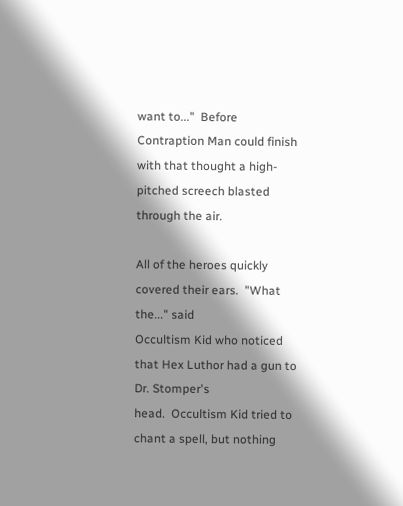want to..."  Before Contraption Man could finish
with that thought a high-pitched screech blasted through the air.

All of the heroes quickly covered their ears.  "What the..." said
Occultism Kid who noticed that Hex Luthor had a gun to Dr. Stomper's
head.  Occultism Kid tried to chant a spell, but nothing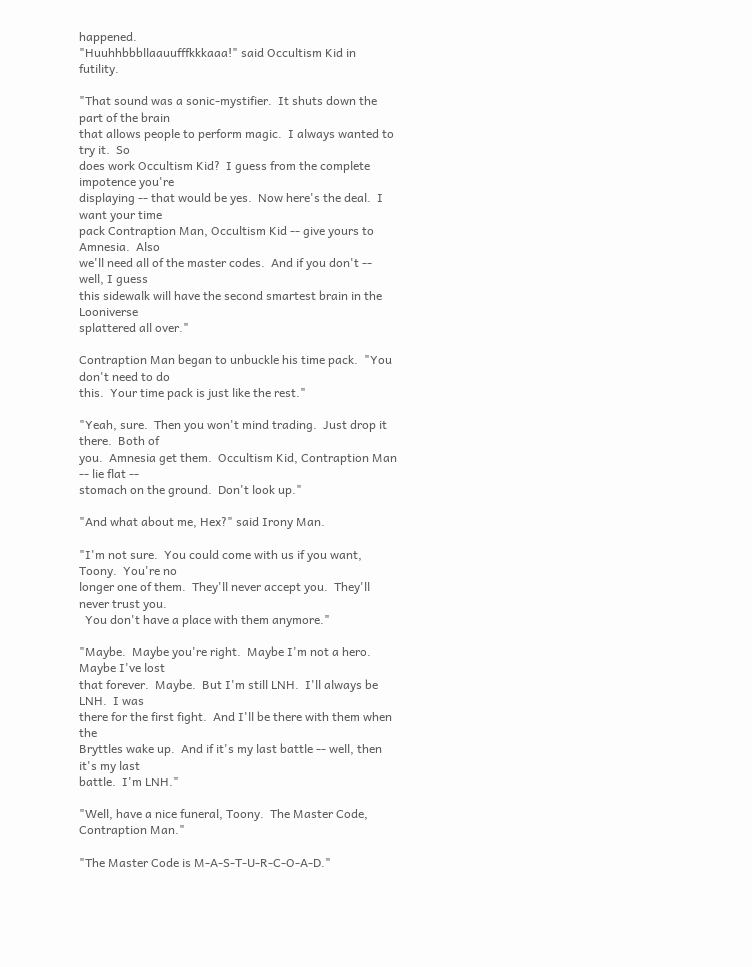happened.
"Huuhhbbbllaauufffkkkaaa!" said Occultism Kid in futility.

"That sound was a sonic-mystifier.  It shuts down the part of the brain
that allows people to perform magic.  I always wanted to try it.  So
does work Occultism Kid?  I guess from the complete impotence you're
displaying -- that would be yes.  Now here's the deal.  I want your time
pack Contraption Man, Occultism Kid -- give yours to Amnesia.  Also
we'll need all of the master codes.  And if you don't -- well, I guess
this sidewalk will have the second smartest brain in the Looniverse
splattered all over."

Contraption Man began to unbuckle his time pack.  "You don't need to do
this.  Your time pack is just like the rest."

"Yeah, sure.  Then you won't mind trading.  Just drop it there.  Both of
you.  Amnesia get them.  Occultism Kid, Contraption Man -- lie flat --
stomach on the ground.  Don't look up."

"And what about me, Hex?" said Irony Man.

"I'm not sure.  You could come with us if you want, Toony.  You're no
longer one of them.  They'll never accept you.  They'll never trust you.
  You don't have a place with them anymore."

"Maybe.  Maybe you're right.  Maybe I'm not a hero.  Maybe I've lost
that forever.  Maybe.  But I'm still LNH.  I'll always be LNH.  I was
there for the first fight.  And I'll be there with them when the
Bryttles wake up.  And if it's my last battle -- well, then it's my last
battle.  I'm LNH."

"Well, have a nice funeral, Toony.  The Master Code, Contraption Man."

"The Master Code is M-A-S-T-U-R-C-O-A-D."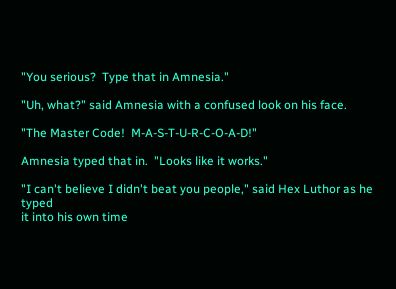"You serious?  Type that in Amnesia."

"Uh, what?" said Amnesia with a confused look on his face.

"The Master Code!  M-A-S-T-U-R-C-O-A-D!"

Amnesia typed that in.  "Looks like it works."

"I can't believe I didn't beat you people," said Hex Luthor as he typed
it into his own time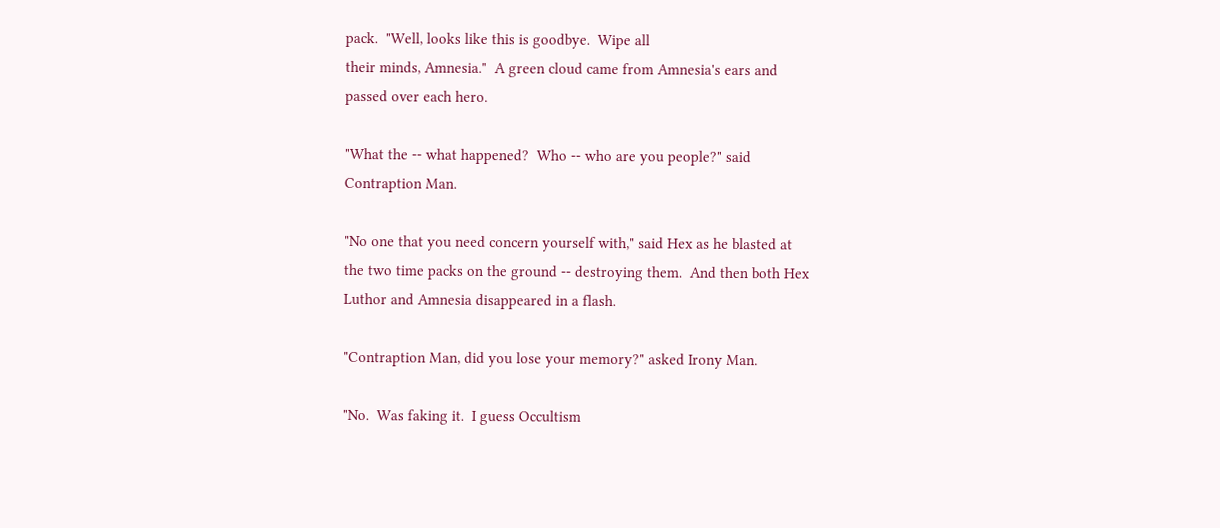pack.  "Well, looks like this is goodbye.  Wipe all
their minds, Amnesia."  A green cloud came from Amnesia's ears and
passed over each hero.

"What the -- what happened?  Who -- who are you people?" said
Contraption Man.

"No one that you need concern yourself with," said Hex as he blasted at
the two time packs on the ground -- destroying them.  And then both Hex
Luthor and Amnesia disappeared in a flash.

"Contraption Man, did you lose your memory?" asked Irony Man.

"No.  Was faking it.  I guess Occultism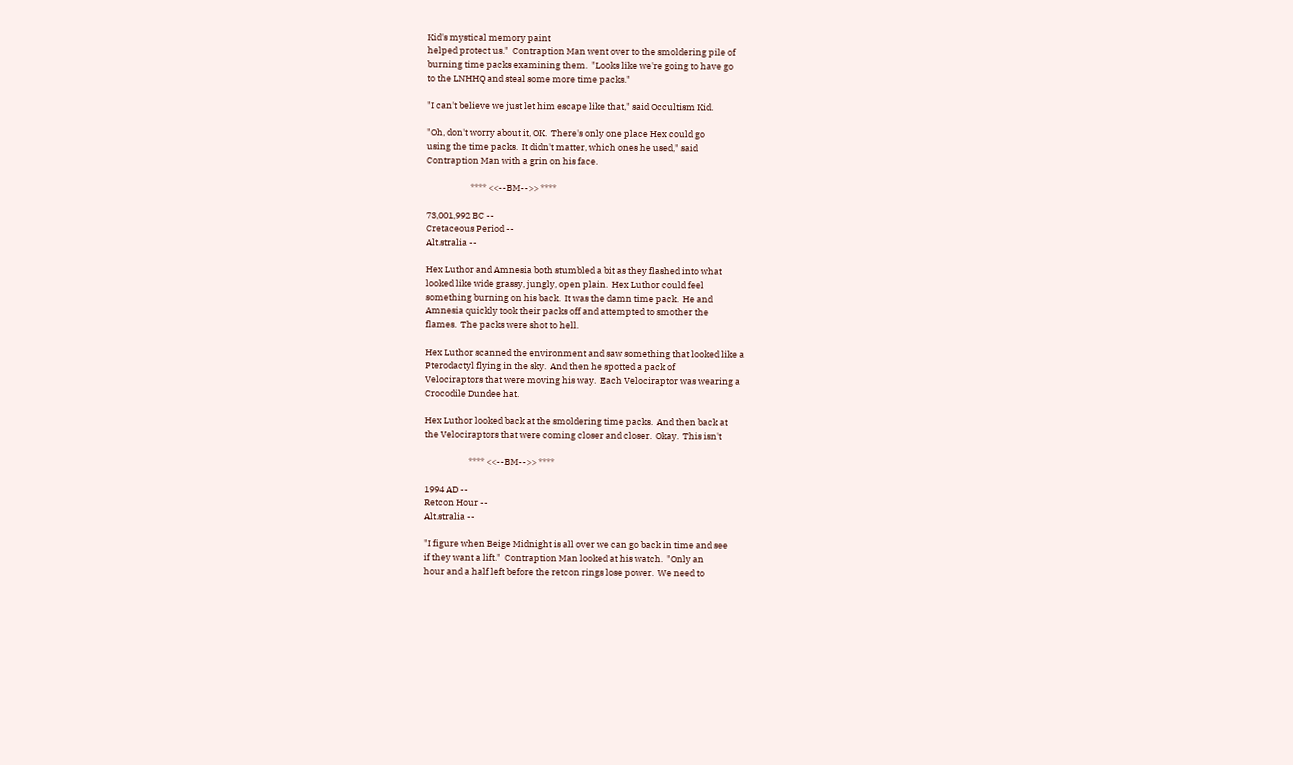Kid's mystical memory paint
helped protect us."  Contraption Man went over to the smoldering pile of
burning time packs examining them.  "Looks like we're going to have go
to the LNHHQ and steal some more time packs."

"I can't believe we just let him escape like that," said Occultism Kid.

"Oh, don't worry about it, OK.  There's only one place Hex could go
using the time packs.  It didn't matter, which ones he used," said
Contraption Man with a grin on his face.

                      **** <<--BM-->> ****

73,001,992 BC --
Cretaceous Period --
Alt.stralia --

Hex Luthor and Amnesia both stumbled a bit as they flashed into what
looked like wide grassy, jungly, open plain.  Hex Luthor could feel
something burning on his back.  It was the damn time pack.  He and
Amnesia quickly took their packs off and attempted to smother the
flames.  The packs were shot to hell.

Hex Luthor scanned the environment and saw something that looked like a
Pterodactyl flying in the sky.  And then he spotted a pack of
Velociraptors that were moving his way.  Each Velociraptor was wearing a
Crocodile Dundee hat.

Hex Luthor looked back at the smoldering time packs.  And then back at
the Velociraptors that were coming closer and closer.  Okay.  This isn't

                      **** <<--BM-->> ****

1994 AD --
Retcon Hour --
Alt.stralia --

"I figure when Beige Midnight is all over we can go back in time and see
if they want a lift."  Contraption Man looked at his watch.  "Only an
hour and a half left before the retcon rings lose power.  We need to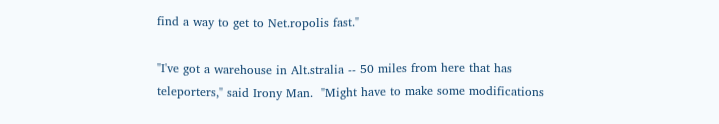find a way to get to Net.ropolis fast."

"I've got a warehouse in Alt.stralia -- 50 miles from here that has
teleporters," said Irony Man.  "Might have to make some modifications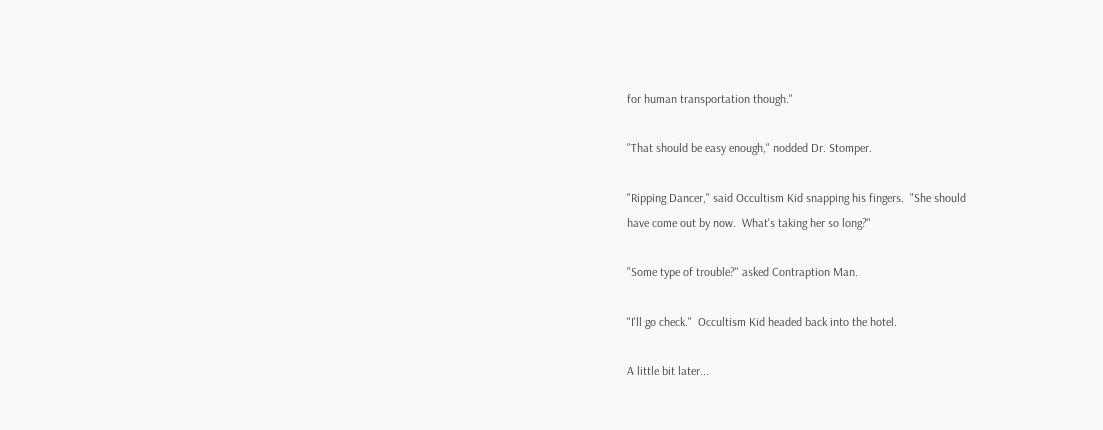for human transportation though."

"That should be easy enough," nodded Dr. Stomper.

"Ripping Dancer," said Occultism Kid snapping his fingers.  "She should
have come out by now.  What's taking her so long?"

"Some type of trouble?" asked Contraption Man.

"I'll go check."  Occultism Kid headed back into the hotel.

A little bit later...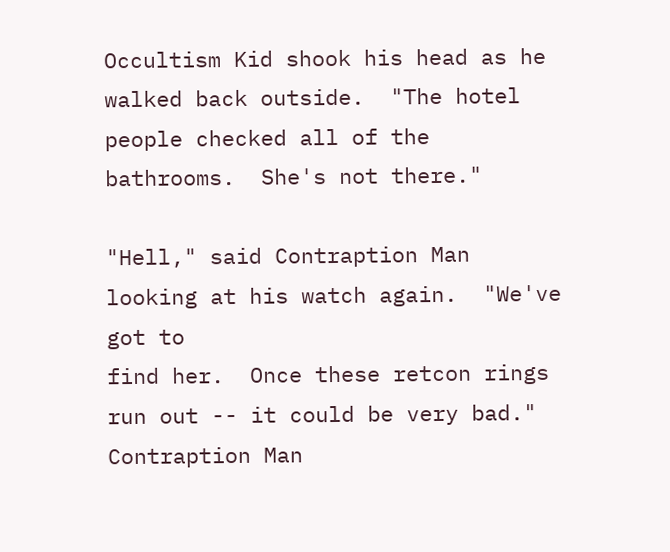Occultism Kid shook his head as he walked back outside.  "The hotel
people checked all of the bathrooms.  She's not there."

"Hell," said Contraption Man looking at his watch again.  "We've got to
find her.  Once these retcon rings run out -- it could be very bad."
Contraption Man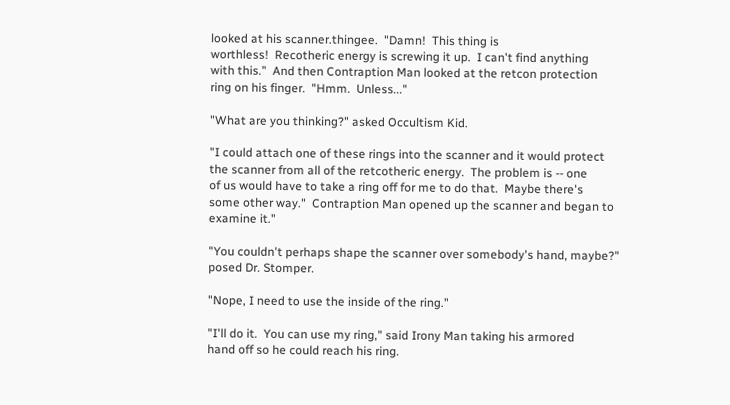looked at his scanner.thingee.  "Damn!  This thing is
worthless!  Recotheric energy is screwing it up.  I can't find anything
with this."  And then Contraption Man looked at the retcon protection
ring on his finger.  "Hmm.  Unless..."

"What are you thinking?" asked Occultism Kid.

"I could attach one of these rings into the scanner and it would protect
the scanner from all of the retcotheric energy.  The problem is -- one
of us would have to take a ring off for me to do that.  Maybe there's
some other way."  Contraption Man opened up the scanner and began to
examine it."

"You couldn't perhaps shape the scanner over somebody's hand, maybe?"
posed Dr. Stomper.

"Nope, I need to use the inside of the ring."

"I'll do it.  You can use my ring," said Irony Man taking his armored
hand off so he could reach his ring.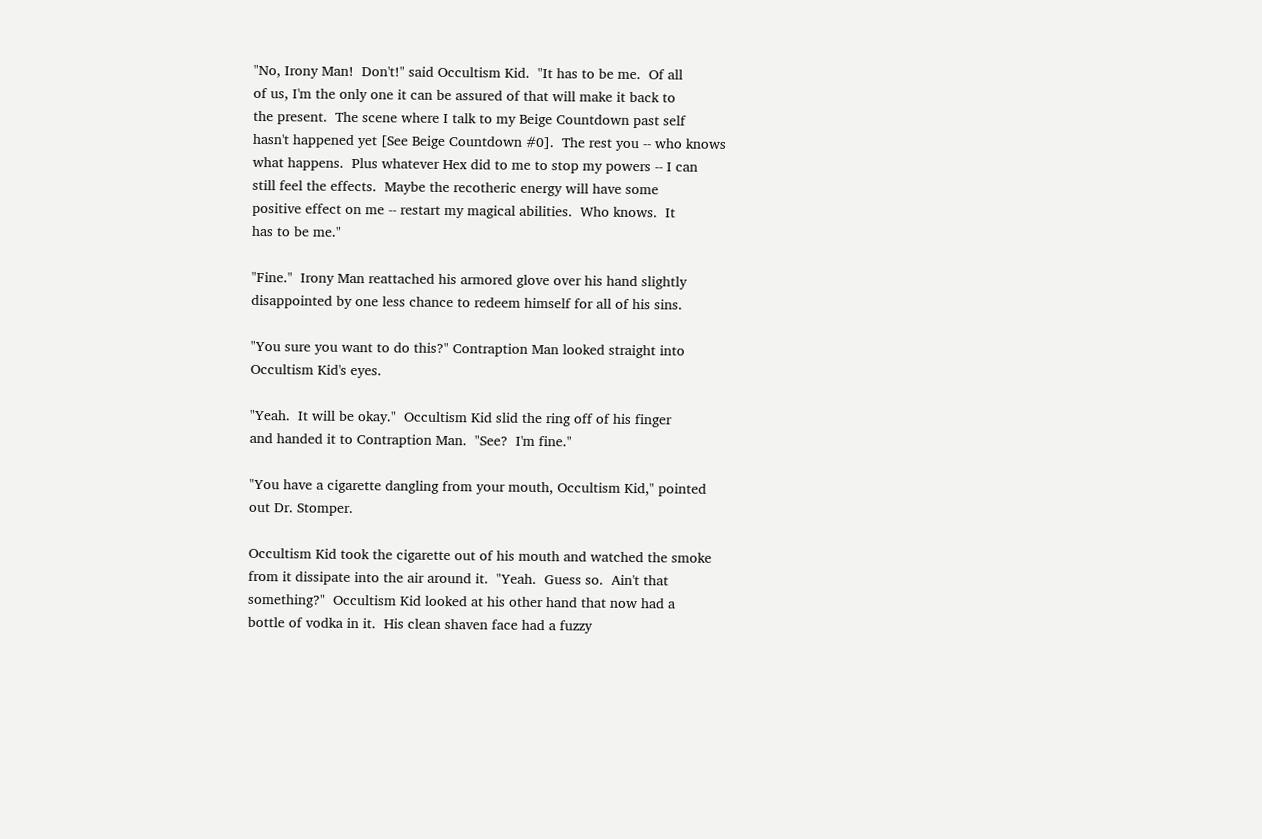"No, Irony Man!  Don't!" said Occultism Kid.  "It has to be me.  Of all
of us, I'm the only one it can be assured of that will make it back to
the present.  The scene where I talk to my Beige Countdown past self
hasn't happened yet [See Beige Countdown #0].  The rest you -- who knows
what happens.  Plus whatever Hex did to me to stop my powers -- I can
still feel the effects.  Maybe the recotheric energy will have some
positive effect on me -- restart my magical abilities.  Who knows.  It
has to be me."

"Fine."  Irony Man reattached his armored glove over his hand slightly
disappointed by one less chance to redeem himself for all of his sins.

"You sure you want to do this?" Contraption Man looked straight into
Occultism Kid's eyes.

"Yeah.  It will be okay."  Occultism Kid slid the ring off of his finger
and handed it to Contraption Man.  "See?  I'm fine."

"You have a cigarette dangling from your mouth, Occultism Kid," pointed
out Dr. Stomper.

Occultism Kid took the cigarette out of his mouth and watched the smoke
from it dissipate into the air around it.  "Yeah.  Guess so.  Ain't that
something?"  Occultism Kid looked at his other hand that now had a
bottle of vodka in it.  His clean shaven face had a fuzzy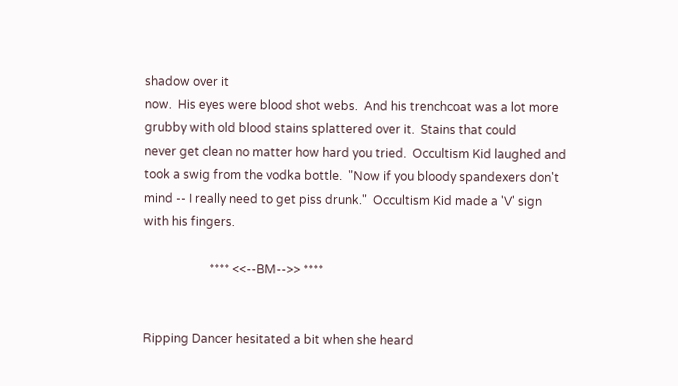shadow over it
now.  His eyes were blood shot webs.  And his trenchcoat was a lot more
grubby with old blood stains splattered over it.  Stains that could
never get clean no matter how hard you tried.  Occultism Kid laughed and
took a swig from the vodka bottle.  "Now if you bloody spandexers don't
mind -- I really need to get piss drunk."  Occultism Kid made a 'V' sign
with his fingers.

                      **** <<--BM-->> ****


Ripping Dancer hesitated a bit when she heard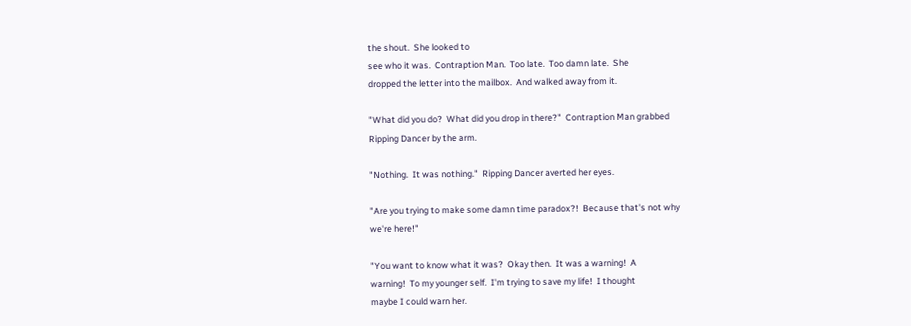the shout.  She looked to
see who it was.  Contraption Man.  Too late.  Too damn late.  She
dropped the letter into the mailbox.  And walked away from it.

"What did you do?  What did you drop in there?"  Contraption Man grabbed
Ripping Dancer by the arm.

"Nothing.  It was nothing."  Ripping Dancer averted her eyes.

"Are you trying to make some damn time paradox?!  Because that's not why
we're here!"

"You want to know what it was?  Okay then.  It was a warning!  A
warning!  To my younger self.  I'm trying to save my life!  I thought
maybe I could warn her.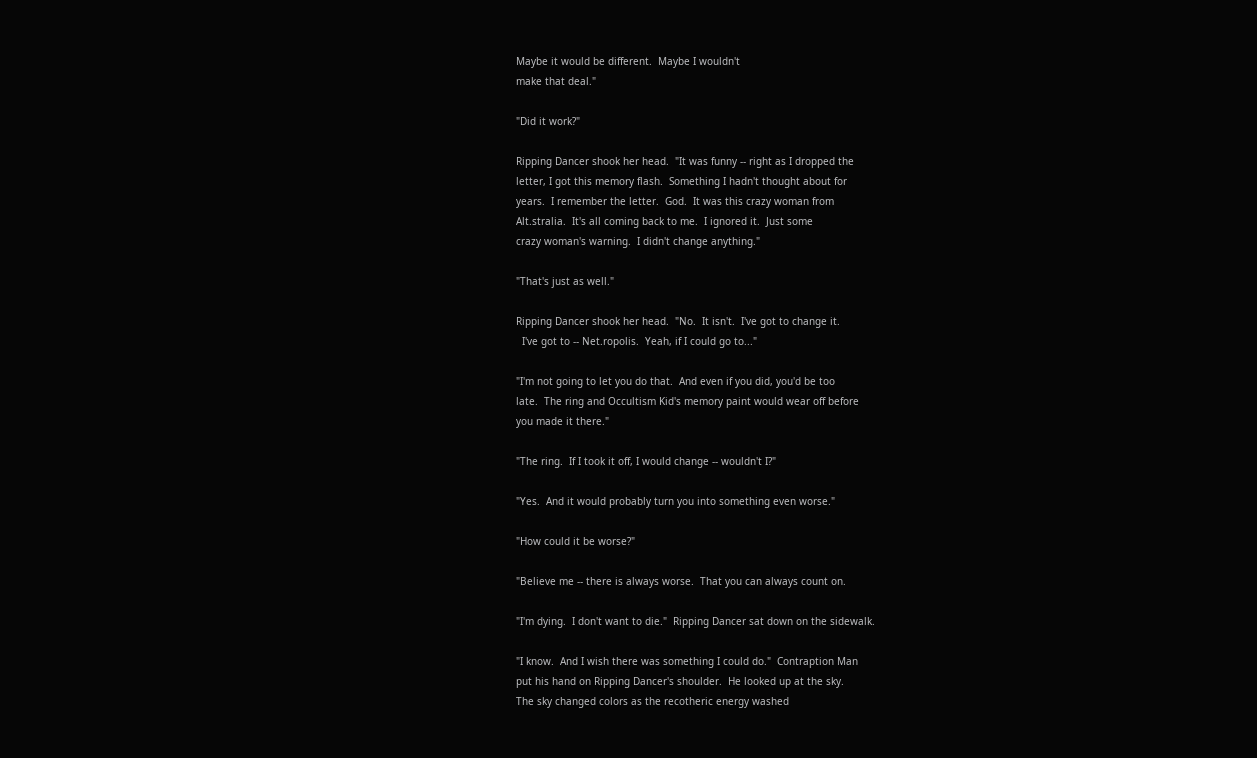Maybe it would be different.  Maybe I wouldn't
make that deal."

"Did it work?"

Ripping Dancer shook her head.  "It was funny -- right as I dropped the
letter, I got this memory flash.  Something I hadn't thought about for
years.  I remember the letter.  God.  It was this crazy woman from
Alt.stralia.  It's all coming back to me.  I ignored it.  Just some
crazy woman's warning.  I didn't change anything."

"That's just as well."

Ripping Dancer shook her head.  "No.  It isn't.  I've got to change it.
  I've got to -- Net.ropolis.  Yeah, if I could go to..."

"I'm not going to let you do that.  And even if you did, you'd be too
late.  The ring and Occultism Kid's memory paint would wear off before
you made it there."

"The ring.  If I took it off, I would change -- wouldn't I?"

"Yes.  And it would probably turn you into something even worse."

"How could it be worse?"

"Believe me -- there is always worse.  That you can always count on.

"I'm dying.  I don't want to die."  Ripping Dancer sat down on the sidewalk.

"I know.  And I wish there was something I could do."  Contraption Man
put his hand on Ripping Dancer's shoulder.  He looked up at the sky.
The sky changed colors as the recotheric energy washed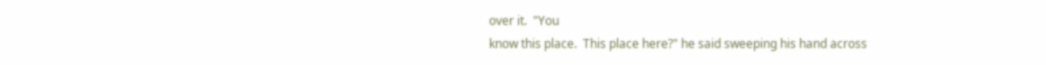over it.  "You
know this place.  This place here?" he said sweeping his hand across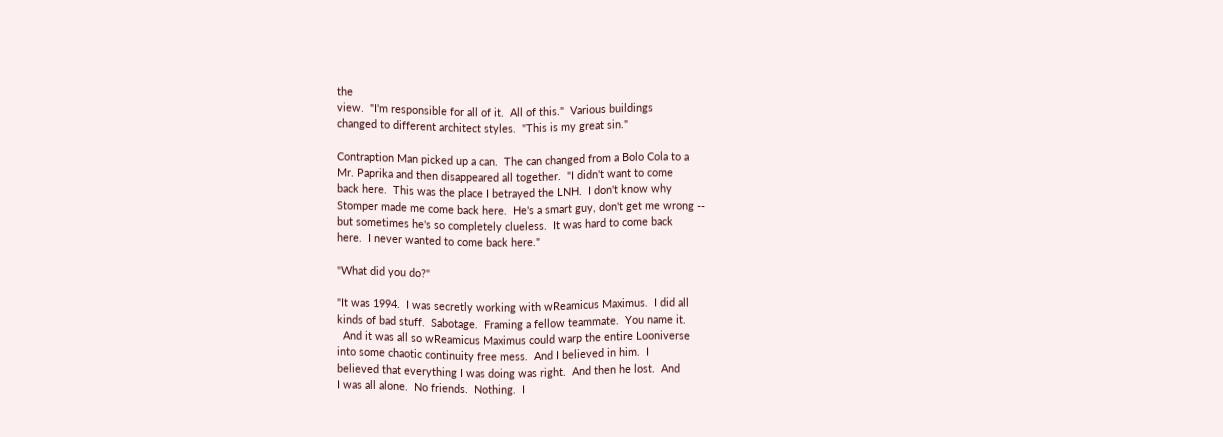the
view.  "I'm responsible for all of it.  All of this."  Various buildings
changed to different architect styles.  "This is my great sin."

Contraption Man picked up a can.  The can changed from a Bolo Cola to a
Mr. Paprika and then disappeared all together.  "I didn't want to come
back here.  This was the place I betrayed the LNH.  I don't know why
Stomper made me come back here.  He's a smart guy, don't get me wrong --
but sometimes he's so completely clueless.  It was hard to come back
here.  I never wanted to come back here."

"What did you do?"

"It was 1994.  I was secretly working with wReamicus Maximus.  I did all
kinds of bad stuff.  Sabotage.  Framing a fellow teammate.  You name it.
  And it was all so wReamicus Maximus could warp the entire Looniverse
into some chaotic continuity free mess.  And I believed in him.  I
believed that everything I was doing was right.  And then he lost.  And
I was all alone.  No friends.  Nothing.  I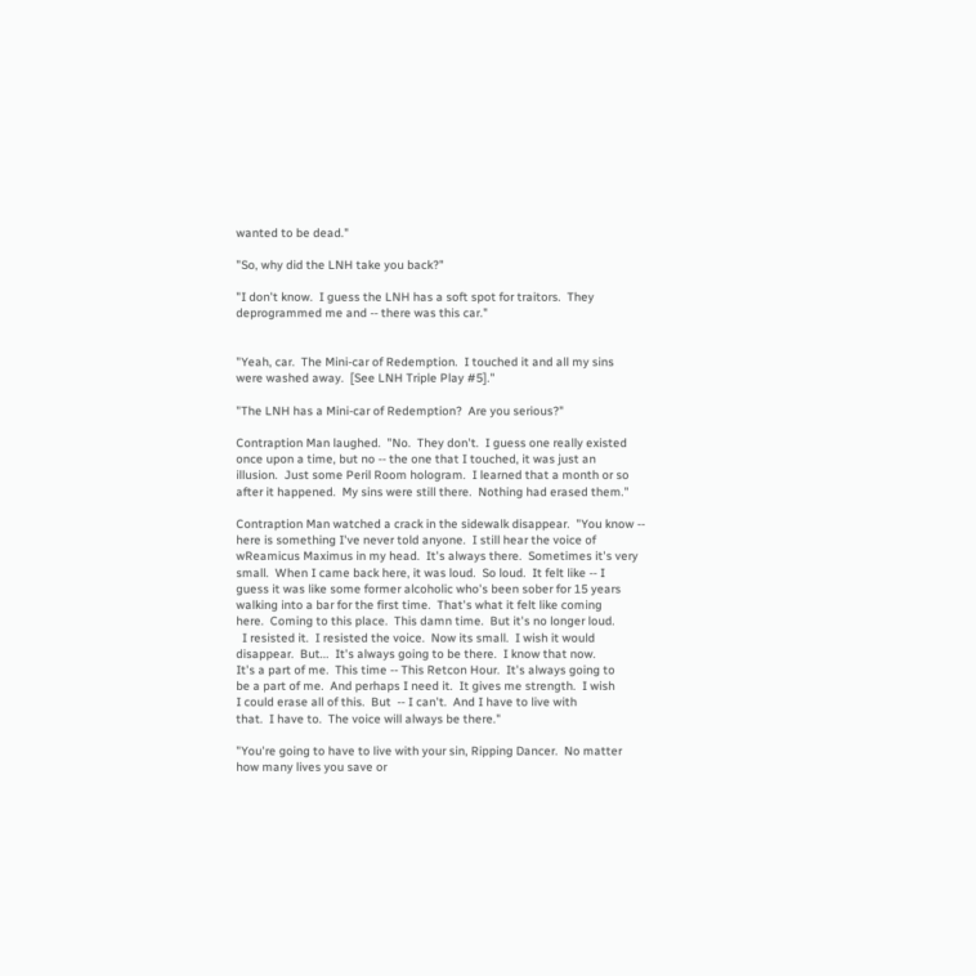wanted to be dead."

"So, why did the LNH take you back?"

"I don't know.  I guess the LNH has a soft spot for traitors.  They
deprogrammed me and -- there was this car."


"Yeah, car.  The Mini-car of Redemption.  I touched it and all my sins
were washed away.  [See LNH Triple Play #5]."

"The LNH has a Mini-car of Redemption?  Are you serious?"

Contraption Man laughed.  "No.  They don't.  I guess one really existed
once upon a time, but no -- the one that I touched, it was just an
illusion.  Just some Peril Room hologram.  I learned that a month or so
after it happened.  My sins were still there.  Nothing had erased them."

Contraption Man watched a crack in the sidewalk disappear.  "You know --
here is something I've never told anyone.  I still hear the voice of
wReamicus Maximus in my head.  It's always there.  Sometimes it's very
small.  When I came back here, it was loud.  So loud.  It felt like -- I
guess it was like some former alcoholic who's been sober for 15 years
walking into a bar for the first time.  That's what it felt like coming
here.  Coming to this place.  This damn time.  But it's no longer loud.
  I resisted it.  I resisted the voice.  Now its small.  I wish it would
disappear.  But...  It's always going to be there.  I know that now.
It's a part of me.  This time -- This Retcon Hour.  It's always going to
be a part of me.  And perhaps I need it.  It gives me strength.  I wish
I could erase all of this.  But  -- I can't.  And I have to live with
that.  I have to.  The voice will always be there."

"You're going to have to live with your sin, Ripping Dancer.  No matter
how many lives you save or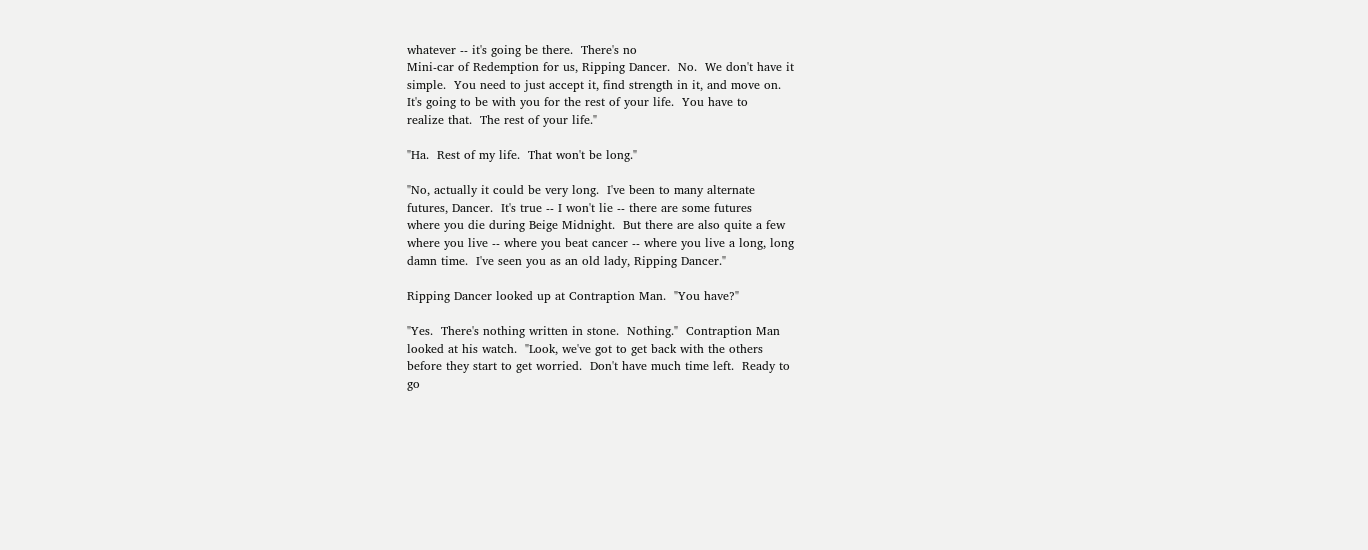whatever -- it's going be there.  There's no
Mini-car of Redemption for us, Ripping Dancer.  No.  We don't have it
simple.  You need to just accept it, find strength in it, and move on.
It's going to be with you for the rest of your life.  You have to
realize that.  The rest of your life."

"Ha.  Rest of my life.  That won't be long."

"No, actually it could be very long.  I've been to many alternate
futures, Dancer.  It's true -- I won't lie -- there are some futures
where you die during Beige Midnight.  But there are also quite a few
where you live -- where you beat cancer -- where you live a long, long
damn time.  I've seen you as an old lady, Ripping Dancer."

Ripping Dancer looked up at Contraption Man.  "You have?"

"Yes.  There's nothing written in stone.  Nothing."  Contraption Man
looked at his watch.  "Look, we've got to get back with the others
before they start to get worried.  Don't have much time left.  Ready to
go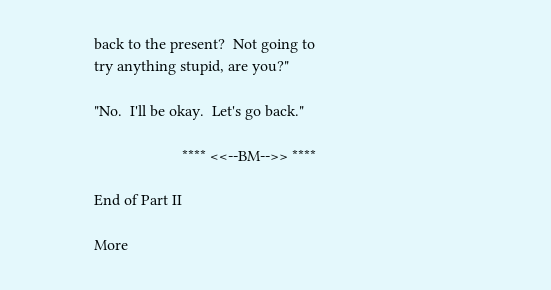back to the present?  Not going to try anything stupid, are you?"

"No.  I'll be okay.  Let's go back."

                      **** <<--BM-->> ****

End of Part II

More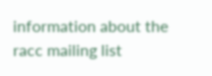information about the racc mailing list